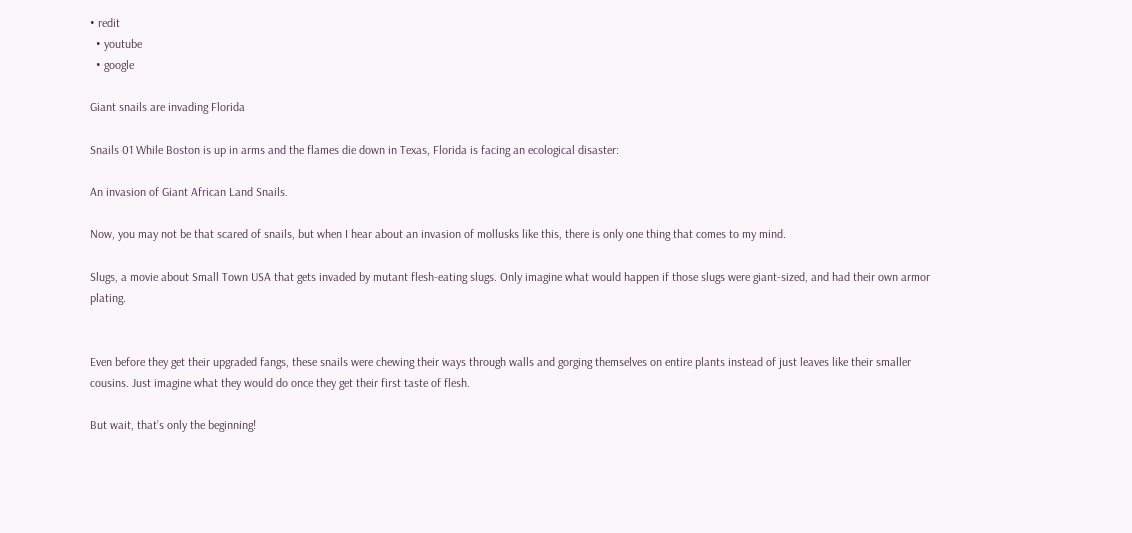• redit
  • youtube
  • google

Giant snails are invading Florida

Snails 01 While Boston is up in arms and the flames die down in Texas, Florida is facing an ecological disaster:

An invasion of Giant African Land Snails.

Now, you may not be that scared of snails, but when I hear about an invasion of mollusks like this, there is only one thing that comes to my mind.

Slugs, a movie about Small Town USA that gets invaded by mutant flesh-eating slugs. Only imagine what would happen if those slugs were giant-sized, and had their own armor plating.


Even before they get their upgraded fangs, these snails were chewing their ways through walls and gorging themselves on entire plants instead of just leaves like their smaller cousins. Just imagine what they would do once they get their first taste of flesh.

But wait, that’s only the beginning!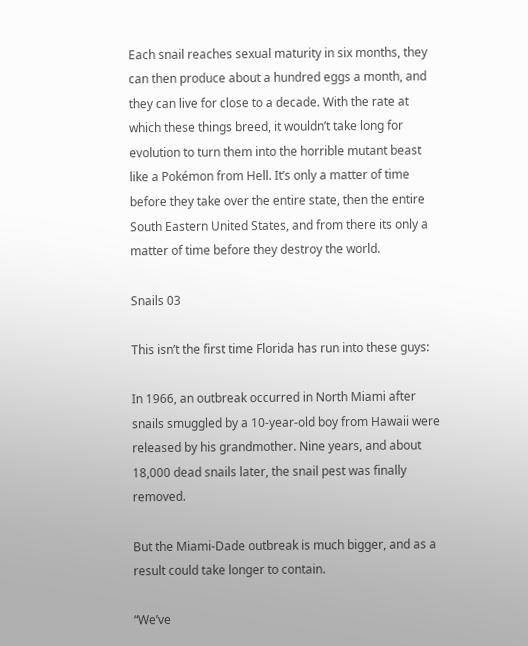Each snail reaches sexual maturity in six months, they can then produce about a hundred eggs a month, and they can live for close to a decade. With the rate at which these things breed, it wouldn’t take long for evolution to turn them into the horrible mutant beast like a Pokémon from Hell. It’s only a matter of time before they take over the entire state, then the entire South Eastern United States, and from there its only a matter of time before they destroy the world.

Snails 03

This isn’t the first time Florida has run into these guys:

In 1966, an outbreak occurred in North Miami after snails smuggled by a 10-year-old boy from Hawaii were released by his grandmother. Nine years, and about 18,000 dead snails later, the snail pest was finally removed.

But the Miami-Dade outbreak is much bigger, and as a result could take longer to contain.

“We’ve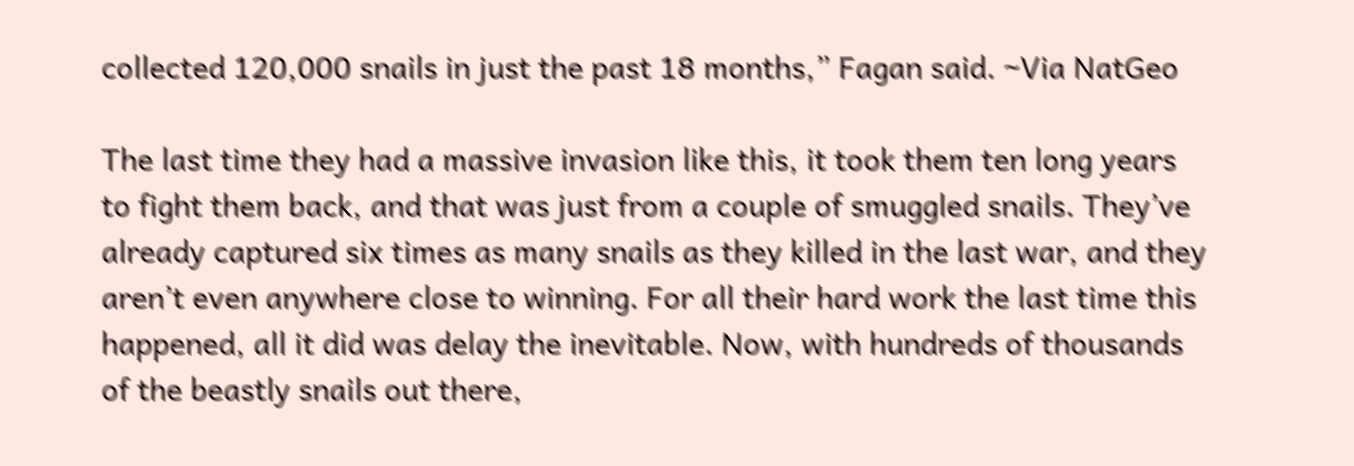collected 120,000 snails in just the past 18 months,” Fagan said. ~Via NatGeo

The last time they had a massive invasion like this, it took them ten long years to fight them back, and that was just from a couple of smuggled snails. They’ve already captured six times as many snails as they killed in the last war, and they aren’t even anywhere close to winning. For all their hard work the last time this happened, all it did was delay the inevitable. Now, with hundreds of thousands of the beastly snails out there,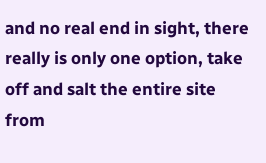and no real end in sight, there really is only one option, take off and salt the entire site from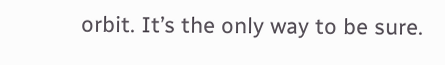orbit. It’s the only way to be sure.